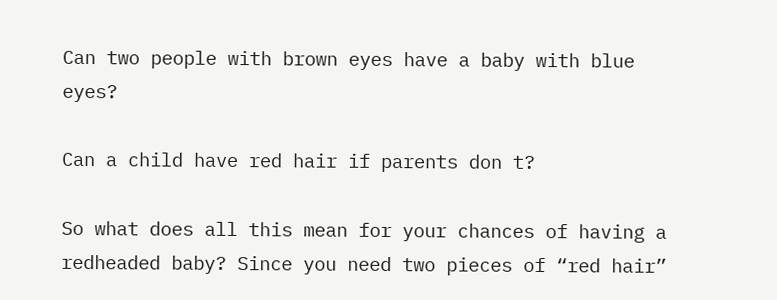Can two people with brown eyes have a baby with blue eyes?

Can a child have red hair if parents don t?

So what does all this mean for your chances of having a redheaded baby? Since you need two pieces of “red hair”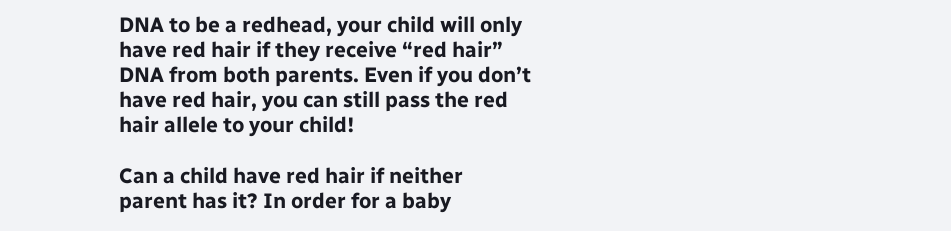DNA to be a redhead, your child will only have red hair if they receive “red hair” DNA from both parents. Even if you don’t have red hair, you can still pass the red hair allele to your child!

Can a child have red hair if neither parent has it? In order for a baby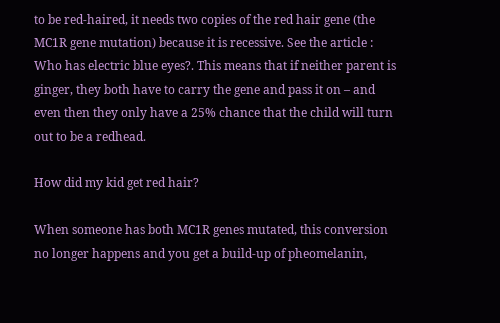to be red-haired, it needs two copies of the red hair gene (the MC1R gene mutation) because it is recessive. See the article : Who has electric blue eyes?. This means that if neither parent is ginger, they both have to carry the gene and pass it on – and even then they only have a 25% chance that the child will turn out to be a redhead.

How did my kid get red hair?

When someone has both MC1R genes mutated, this conversion no longer happens and you get a build-up of pheomelanin,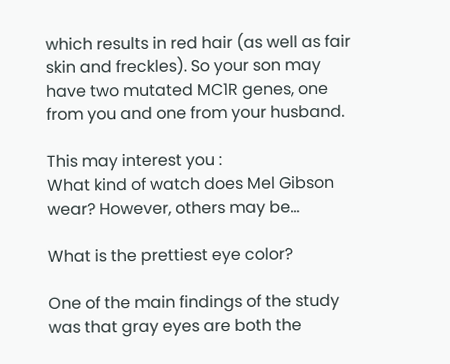which results in red hair (as well as fair skin and freckles). So your son may have two mutated MC1R genes, one from you and one from your husband.

This may interest you :
What kind of watch does Mel Gibson wear? However, others may be…

What is the prettiest eye color?

One of the main findings of the study was that gray eyes are both the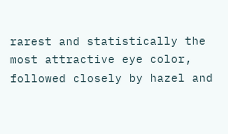rarest and statistically the most attractive eye color, followed closely by hazel and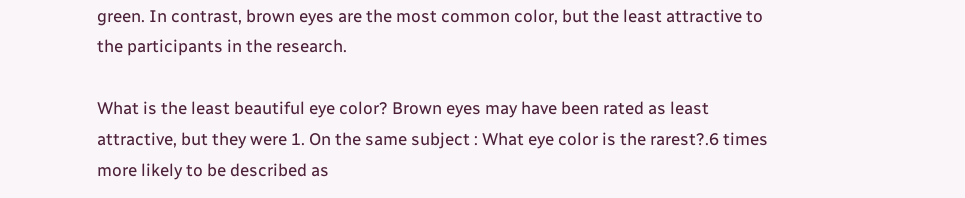green. In contrast, brown eyes are the most common color, but the least attractive to the participants in the research.

What is the least beautiful eye color? Brown eyes may have been rated as least attractive, but they were 1. On the same subject : What eye color is the rarest?.6 times more likely to be described as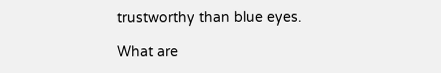trustworthy than blue eyes.

What are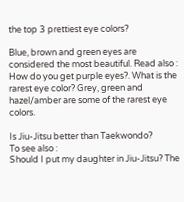the top 3 prettiest eye colors?

Blue, brown and green eyes are considered the most beautiful. Read also : How do you get purple eyes?. What is the rarest eye color? Grey, green and hazel/amber are some of the rarest eye colors.

Is Jiu-Jitsu better than Taekwondo?
To see also :
Should I put my daughter in Jiu-Jitsu? The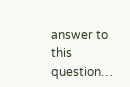answer to this question…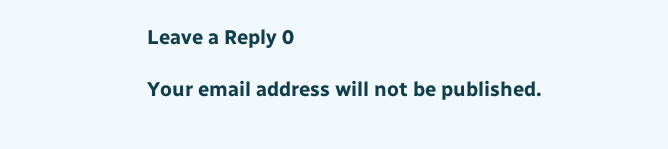Leave a Reply 0

Your email address will not be published.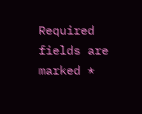Required fields are marked *